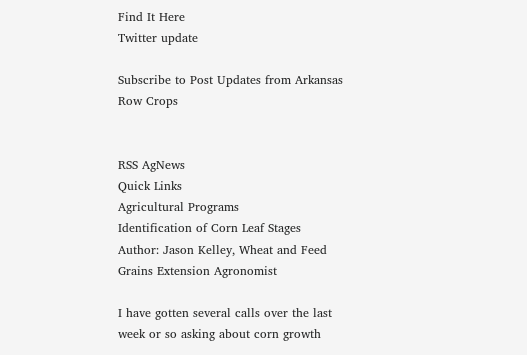Find It Here
Twitter update

Subscribe to Post Updates from Arkansas Row Crops


RSS AgNews
Quick Links
Agricultural Programs
Identification of Corn Leaf Stages
Author: Jason Kelley, Wheat and Feed Grains Extension Agronomist

I have gotten several calls over the last week or so asking about corn growth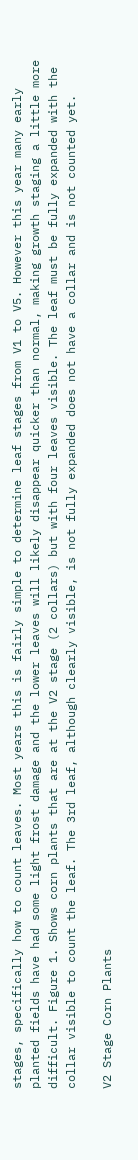stages, specifically how to count leaves. Most years this is fairly simple to determine leaf stages from V1 to V5. However this year many early planted fields have had some light frost damage and the lower leaves will likely disappear quicker than normal, making growth staging a little more difficult. Figure 1. Shows corn plants that are at the V2 stage (2 collars) but with four leaves visible. The leaf must be fully expanded with the collar visible to count the leaf. The 3rd leaf, although clearly visible, is not fully expanded does not have a collar and is not counted yet.

V2 Stage Corn Plants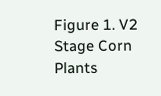Figure 1. V2 Stage Corn Plants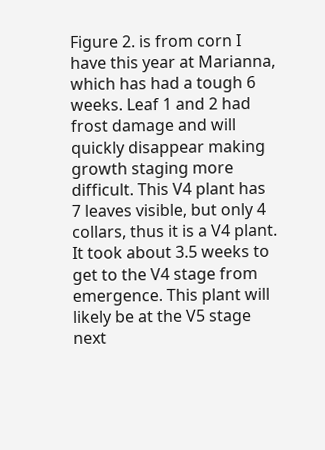Figure 2. is from corn I have this year at Marianna, which has had a tough 6 weeks. Leaf 1 and 2 had frost damage and will quickly disappear making growth staging more difficult. This V4 plant has 7 leaves visible, but only 4 collars, thus it is a V4 plant. It took about 3.5 weeks to get to the V4 stage from emergence. This plant will likely be at the V5 stage next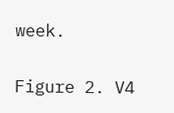week.


Figure 2. V4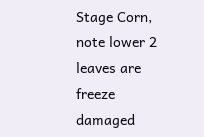Stage Corn, note lower 2 leaves are freeze damaged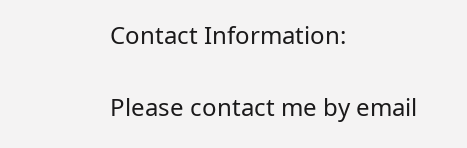Contact Information:

Please contact me by email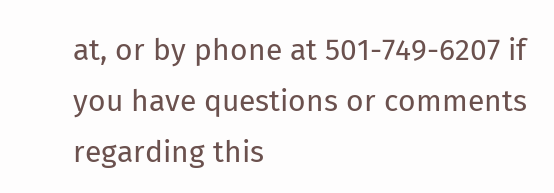at, or by phone at 501-749-6207 if you have questions or comments regarding this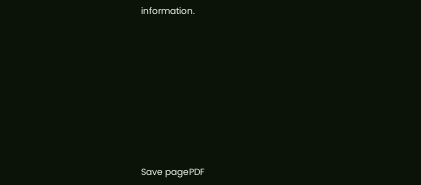information.










Save pagePDF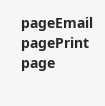pageEmail pagePrint page